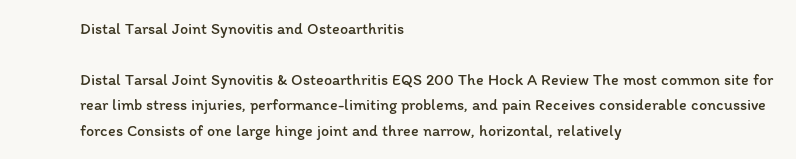Distal Tarsal Joint Synovitis and Osteoarthritis

Distal Tarsal Joint Synovitis & Osteoarthritis EQS 200 The Hock A Review The most common site for rear limb stress injuries, performance-limiting problems, and pain Receives considerable concussive forces Consists of one large hinge joint and three narrow, horizontal, relatively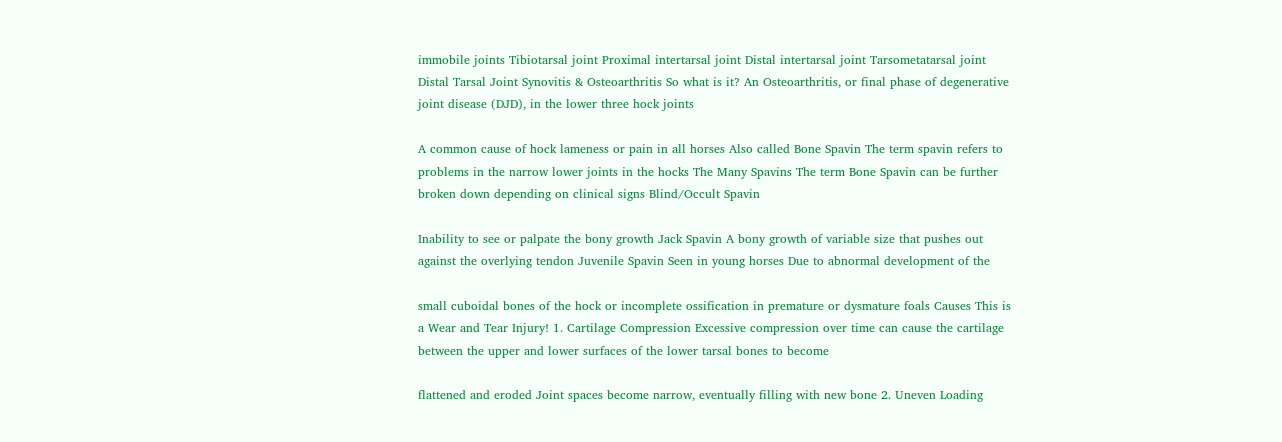immobile joints Tibiotarsal joint Proximal intertarsal joint Distal intertarsal joint Tarsometatarsal joint Distal Tarsal Joint Synovitis & Osteoarthritis So what is it? An Osteoarthritis, or final phase of degenerative joint disease (DJD), in the lower three hock joints

A common cause of hock lameness or pain in all horses Also called Bone Spavin The term spavin refers to problems in the narrow lower joints in the hocks The Many Spavins The term Bone Spavin can be further broken down depending on clinical signs Blind/Occult Spavin

Inability to see or palpate the bony growth Jack Spavin A bony growth of variable size that pushes out against the overlying tendon Juvenile Spavin Seen in young horses Due to abnormal development of the

small cuboidal bones of the hock or incomplete ossification in premature or dysmature foals Causes This is a Wear and Tear Injury! 1. Cartilage Compression Excessive compression over time can cause the cartilage between the upper and lower surfaces of the lower tarsal bones to become

flattened and eroded Joint spaces become narrow, eventually filling with new bone 2. Uneven Loading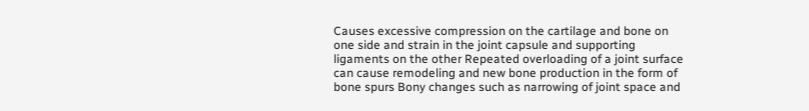Causes excessive compression on the cartilage and bone on one side and strain in the joint capsule and supporting ligaments on the other Repeated overloading of a joint surface can cause remodeling and new bone production in the form of bone spurs Bony changes such as narrowing of joint space and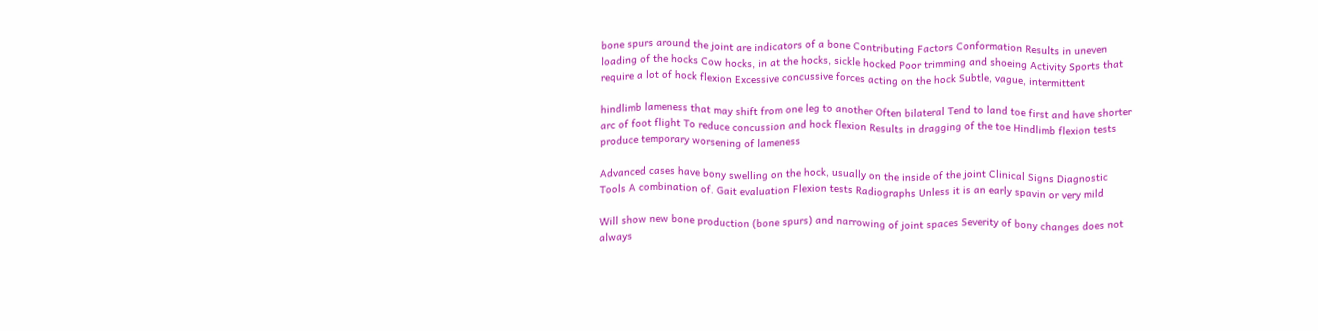bone spurs around the joint are indicators of a bone Contributing Factors Conformation Results in uneven loading of the hocks Cow hocks, in at the hocks, sickle hocked Poor trimming and shoeing Activity Sports that require a lot of hock flexion Excessive concussive forces acting on the hock Subtle, vague, intermittent

hindlimb lameness that may shift from one leg to another Often bilateral Tend to land toe first and have shorter arc of foot flight To reduce concussion and hock flexion Results in dragging of the toe Hindlimb flexion tests produce temporary worsening of lameness

Advanced cases have bony swelling on the hock, usually on the inside of the joint Clinical Signs Diagnostic Tools A combination of. Gait evaluation Flexion tests Radiographs Unless it is an early spavin or very mild

Will show new bone production (bone spurs) and narrowing of joint spaces Severity of bony changes does not always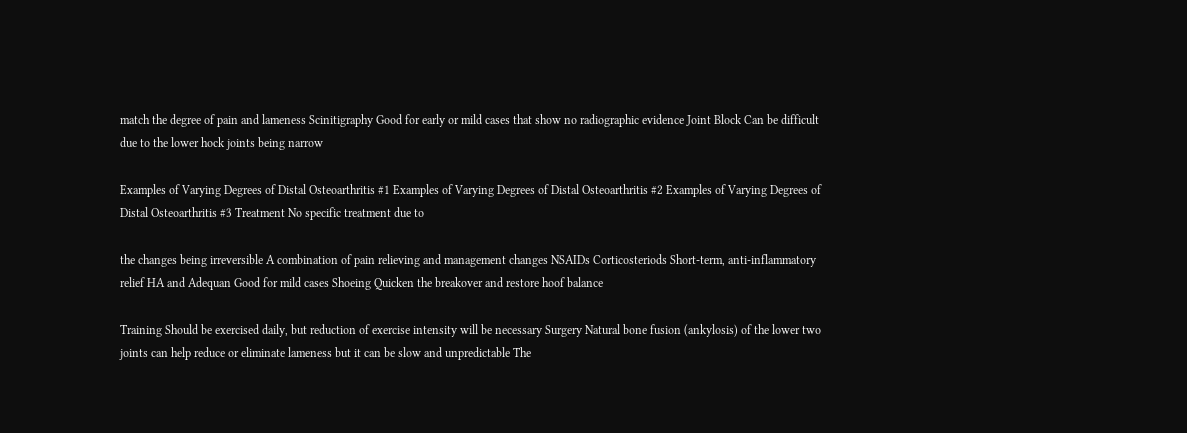match the degree of pain and lameness Scinitigraphy Good for early or mild cases that show no radiographic evidence Joint Block Can be difficult due to the lower hock joints being narrow

Examples of Varying Degrees of Distal Osteoarthritis #1 Examples of Varying Degrees of Distal Osteoarthritis #2 Examples of Varying Degrees of Distal Osteoarthritis #3 Treatment No specific treatment due to

the changes being irreversible A combination of pain relieving and management changes NSAIDs Corticosteriods Short-term, anti-inflammatory relief HA and Adequan Good for mild cases Shoeing Quicken the breakover and restore hoof balance

Training Should be exercised daily, but reduction of exercise intensity will be necessary Surgery Natural bone fusion (ankylosis) of the lower two joints can help reduce or eliminate lameness but it can be slow and unpredictable The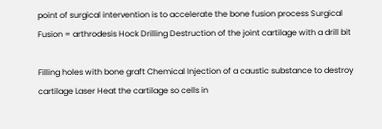point of surgical intervention is to accelerate the bone fusion process Surgical Fusion = arthrodesis Hock Drilling Destruction of the joint cartilage with a drill bit

Filling holes with bone graft Chemical Injection of a caustic substance to destroy cartilage Laser Heat the cartilage so cells in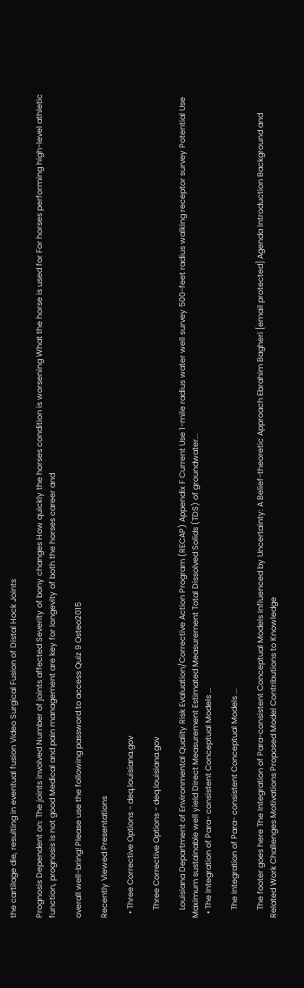the cartilage die, resulting in eventual fusion Video Surgical Fusion of Distal Hock Joints

Prognosis Dependent on: The joints involved Number of joints affected Severity of bony changes How quickly the horses condition is worsening What the horse is used for For horses performing high-level athletic function, prognosis is not good Medical and pain management are key for longevity of both the horses career and

overall well-bring! Please use the following password to access Quiz 9 Osteo2015

Recently Viewed Presentations

  • Three Corrective Options - deq.louisiana.gov

    Three Corrective Options - deq.louisiana.gov

    Louisiana Department of Environmental Quality Risk Evaluation/Corrective Action Program (RECAP) Appendix F Current Use 1-mile radius water well survey 500-feet radius walking receptor survey Potential Use Maximum sustainable well yield Direct Measurement Estimated Measurement Total Dissolved Solids (TDS) of groundwater...
  • The Integration of Para- consistent Conceptual Models ...

    The Integration of Para- consistent Conceptual Models ...

    The footer goes here The Integration of Para-consistent Conceptual Models Influenced by Uncertainty: A Belief-theoretic Approach Ebrahim Bagheri [email protected] Agenda Introduction Background and Related Work Challenges Motivations Proposed Model Contributions to Knowledge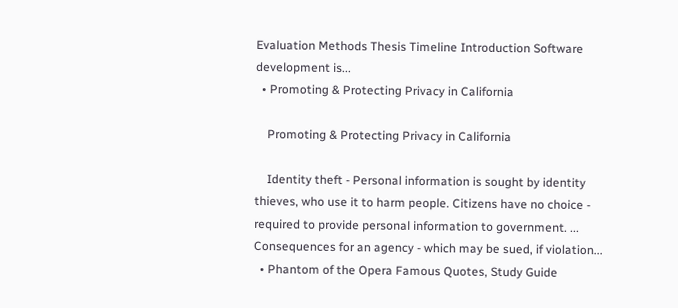Evaluation Methods Thesis Timeline Introduction Software development is...
  • Promoting & Protecting Privacy in California

    Promoting & Protecting Privacy in California

    Identity theft - Personal information is sought by identity thieves, who use it to harm people. Citizens have no choice - required to provide personal information to government. ... Consequences for an agency - which may be sued, if violation...
  • Phantom of the Opera Famous Quotes, Study Guide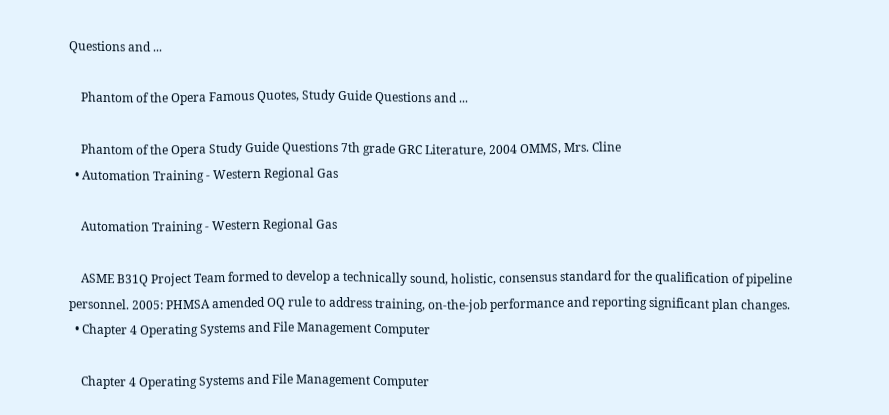Questions and ...

    Phantom of the Opera Famous Quotes, Study Guide Questions and ...

    Phantom of the Opera Study Guide Questions 7th grade GRC Literature, 2004 OMMS, Mrs. Cline
  • Automation Training - Western Regional Gas

    Automation Training - Western Regional Gas

    ASME B31Q Project Team formed to develop a technically sound, holistic, consensus standard for the qualification of pipeline personnel. 2005: PHMSA amended OQ rule to address training, on-the-job performance and reporting significant plan changes.
  • Chapter 4 Operating Systems and File Management Computer

    Chapter 4 Operating Systems and File Management Computer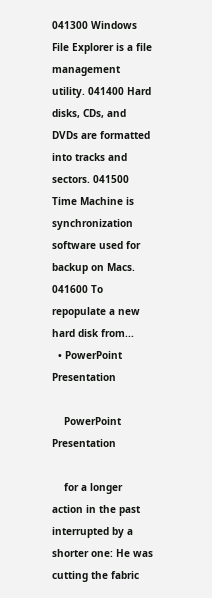041300 Windows File Explorer is a file management utility. 041400 Hard disks, CDs, and DVDs are formatted into tracks and sectors. 041500 Time Machine is synchronization software used for backup on Macs. 041600 To repopulate a new hard disk from...
  • PowerPoint Presentation

    PowerPoint Presentation

    for a longer action in the past interrupted by a shorter one: He was cutting the fabric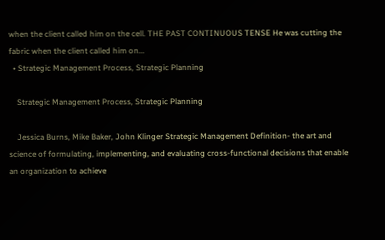when the client called him on the cell. THE PAST CONTINUOUS TENSE He was cutting the fabric when the client called him on...
  • Strategic Management Process, Strategic Planning

    Strategic Management Process, Strategic Planning

    Jessica Burns, Mike Baker, John Klinger Strategic Management Definition- the art and science of formulating, implementing, and evaluating cross-functional decisions that enable an organization to achieve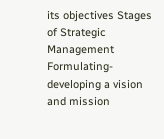its objectives Stages of Strategic Management Formulating- developing a vision and mission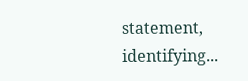statement, identifying...